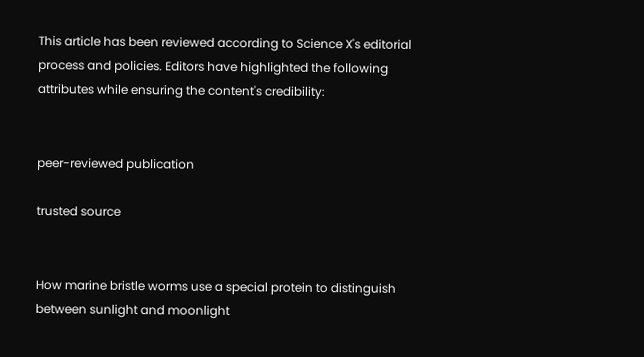This article has been reviewed according to Science X's editorial process and policies. Editors have highlighted the following attributes while ensuring the content's credibility:


peer-reviewed publication

trusted source


How marine bristle worms use a special protein to distinguish between sunlight and moonlight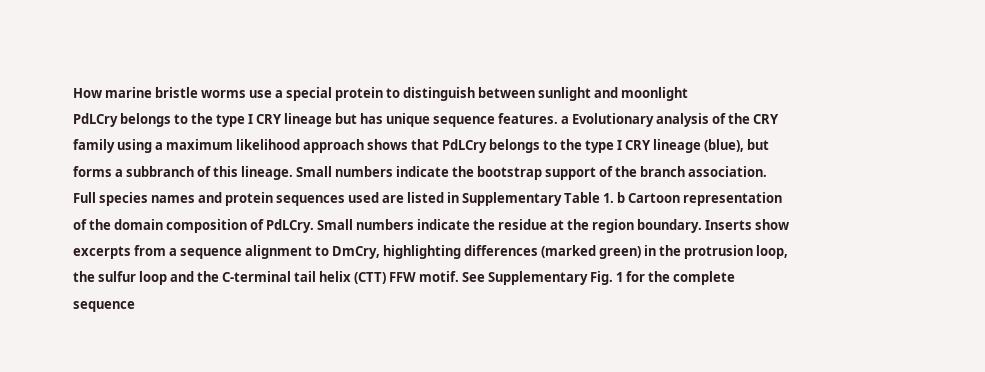How marine bristle worms use a special protein to distinguish between sunlight and moonlight
PdLCry belongs to the type I CRY lineage but has unique sequence features. a Evolutionary analysis of the CRY family using a maximum likelihood approach shows that PdLCry belongs to the type I CRY lineage (blue), but forms a subbranch of this lineage. Small numbers indicate the bootstrap support of the branch association. Full species names and protein sequences used are listed in Supplementary Table 1. b Cartoon representation of the domain composition of PdLCry. Small numbers indicate the residue at the region boundary. Inserts show excerpts from a sequence alignment to DmCry, highlighting differences (marked green) in the protrusion loop, the sulfur loop and the C-terminal tail helix (CTT) FFW motif. See Supplementary Fig. 1 for the complete sequence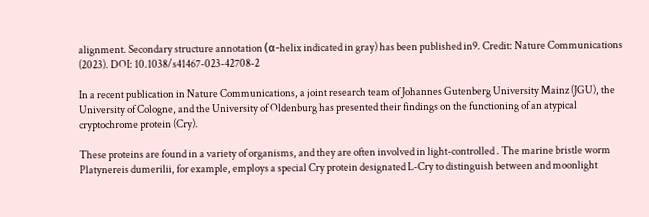alignment. Secondary structure annotation (α-helix indicated in gray) has been published in9. Credit: Nature Communications (2023). DOI: 10.1038/s41467-023-42708-2

In a recent publication in Nature Communications, a joint research team of Johannes Gutenberg University Mainz (JGU), the University of Cologne, and the University of Oldenburg has presented their findings on the functioning of an atypical cryptochrome protein (Cry).

These proteins are found in a variety of organisms, and they are often involved in light-controlled . The marine bristle worm Platynereis dumerilii, for example, employs a special Cry protein designated L-Cry to distinguish between and moonlight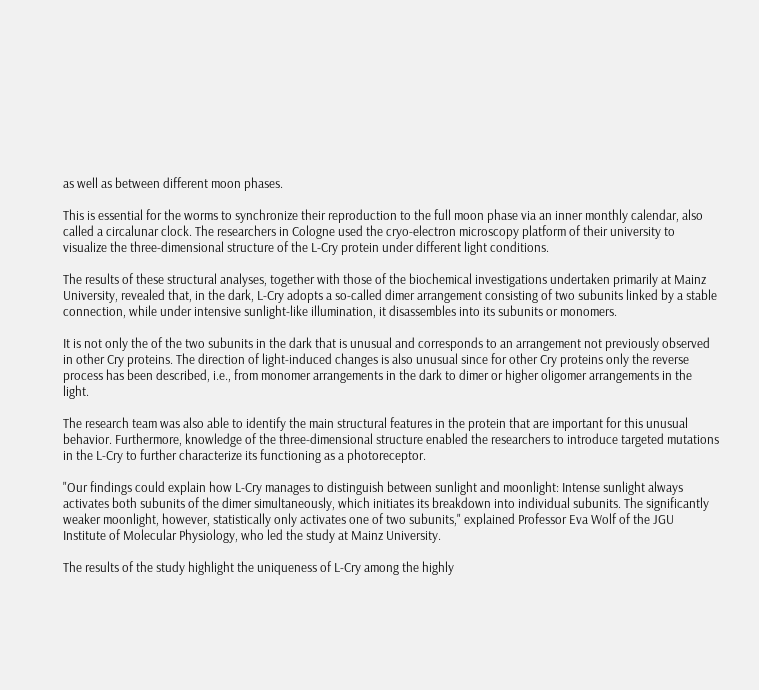as well as between different moon phases.

This is essential for the worms to synchronize their reproduction to the full moon phase via an inner monthly calendar, also called a circalunar clock. The researchers in Cologne used the cryo-electron microscopy platform of their university to visualize the three-dimensional structure of the L-Cry protein under different light conditions.

The results of these structural analyses, together with those of the biochemical investigations undertaken primarily at Mainz University, revealed that, in the dark, L-Cry adopts a so-called dimer arrangement consisting of two subunits linked by a stable connection, while under intensive sunlight-like illumination, it disassembles into its subunits or monomers.

It is not only the of the two subunits in the dark that is unusual and corresponds to an arrangement not previously observed in other Cry proteins. The direction of light-induced changes is also unusual since for other Cry proteins only the reverse process has been described, i.e., from monomer arrangements in the dark to dimer or higher oligomer arrangements in the light.

The research team was also able to identify the main structural features in the protein that are important for this unusual behavior. Furthermore, knowledge of the three-dimensional structure enabled the researchers to introduce targeted mutations in the L-Cry to further characterize its functioning as a photoreceptor.

"Our findings could explain how L-Cry manages to distinguish between sunlight and moonlight: Intense sunlight always activates both subunits of the dimer simultaneously, which initiates its breakdown into individual subunits. The significantly weaker moonlight, however, statistically only activates one of two subunits," explained Professor Eva Wolf of the JGU Institute of Molecular Physiology, who led the study at Mainz University.

The results of the study highlight the uniqueness of L-Cry among the highly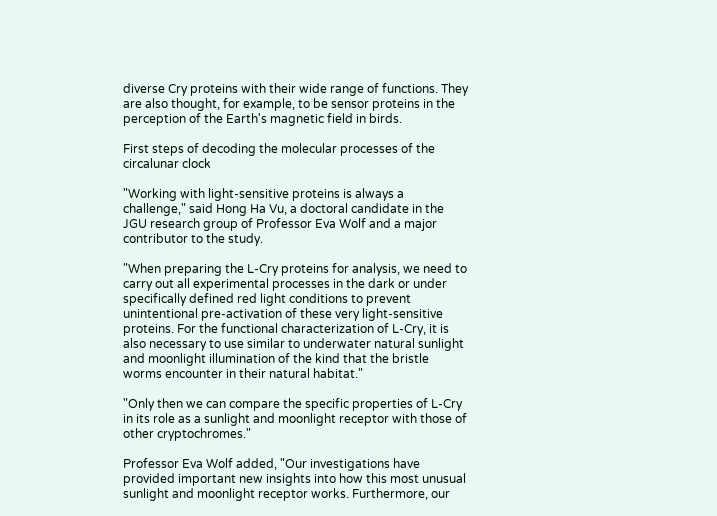diverse Cry proteins with their wide range of functions. They are also thought, for example, to be sensor proteins in the perception of the Earth's magnetic field in birds.

First steps of decoding the molecular processes of the circalunar clock

"Working with light-sensitive proteins is always a challenge," said Hong Ha Vu, a doctoral candidate in the JGU research group of Professor Eva Wolf and a major contributor to the study.

"When preparing the L-Cry proteins for analysis, we need to carry out all experimental processes in the dark or under specifically defined red light conditions to prevent unintentional pre-activation of these very light-sensitive proteins. For the functional characterization of L-Cry, it is also necessary to use similar to underwater natural sunlight and moonlight illumination of the kind that the bristle worms encounter in their natural habitat."

"Only then we can compare the specific properties of L-Cry in its role as a sunlight and moonlight receptor with those of other cryptochromes."

Professor Eva Wolf added, "Our investigations have provided important new insights into how this most unusual sunlight and moonlight receptor works. Furthermore, our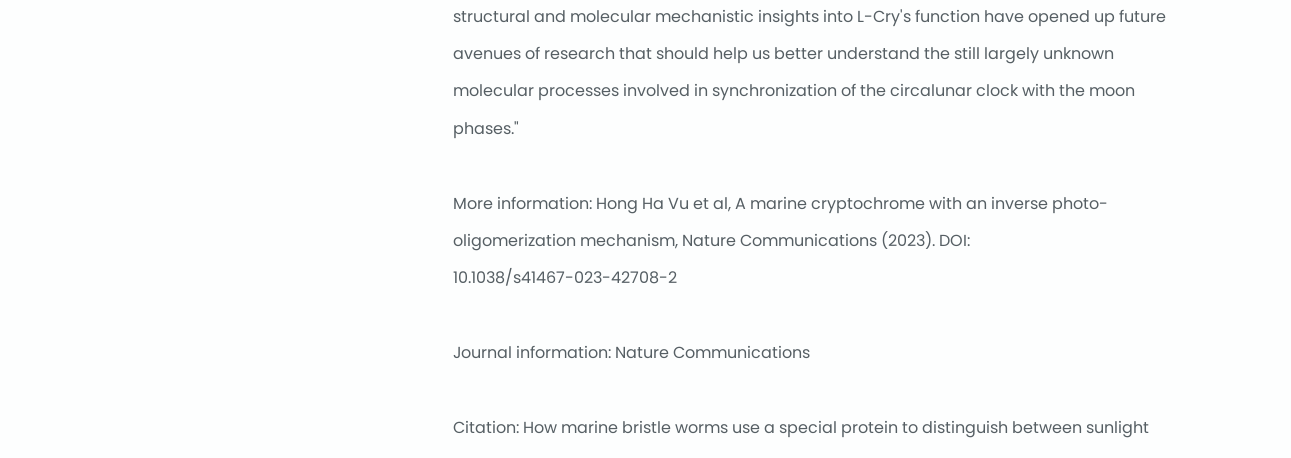structural and molecular mechanistic insights into L-Cry's function have opened up future avenues of research that should help us better understand the still largely unknown molecular processes involved in synchronization of the circalunar clock with the moon phases."

More information: Hong Ha Vu et al, A marine cryptochrome with an inverse photo-oligomerization mechanism, Nature Communications (2023). DOI: 10.1038/s41467-023-42708-2

Journal information: Nature Communications

Citation: How marine bristle worms use a special protein to distinguish between sunlight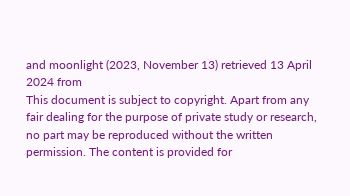and moonlight (2023, November 13) retrieved 13 April 2024 from
This document is subject to copyright. Apart from any fair dealing for the purpose of private study or research, no part may be reproduced without the written permission. The content is provided for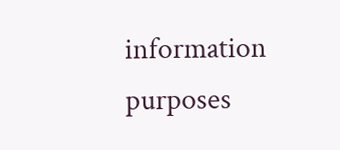information purposes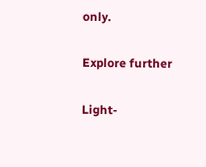only.

Explore further

Light-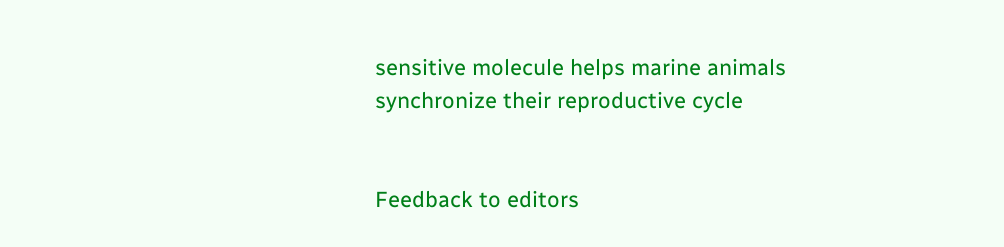sensitive molecule helps marine animals synchronize their reproductive cycle


Feedback to editors